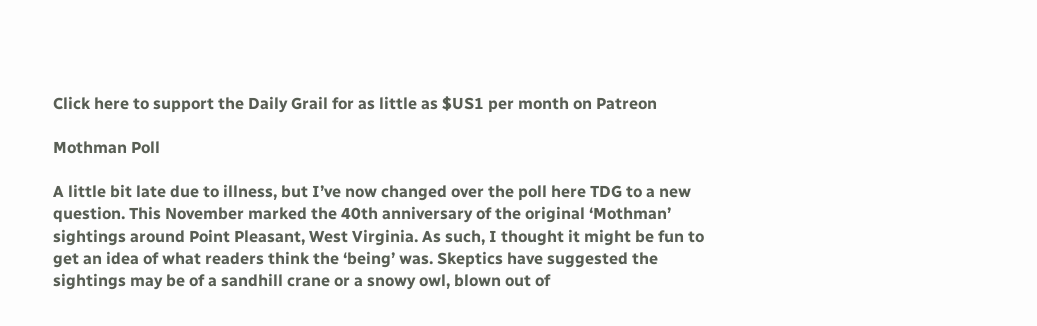Click here to support the Daily Grail for as little as $US1 per month on Patreon

Mothman Poll

A little bit late due to illness, but I’ve now changed over the poll here TDG to a new question. This November marked the 40th anniversary of the original ‘Mothman’ sightings around Point Pleasant, West Virginia. As such, I thought it might be fun to get an idea of what readers think the ‘being’ was. Skeptics have suggested the sightings may be of a sandhill crane or a snowy owl, blown out of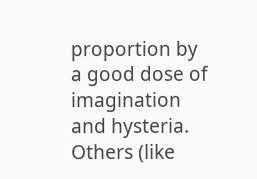proportion by a good dose of imagination and hysteria. Others (like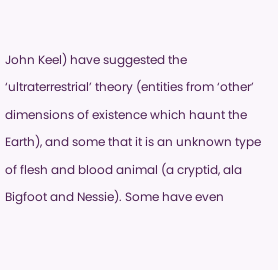John Keel) have suggested the ‘ultraterrestrial’ theory (entities from ‘other’ dimensions of existence which haunt the Earth), and some that it is an unknown type of flesh and blood animal (a cryptid, ala Bigfoot and Nessie). Some have even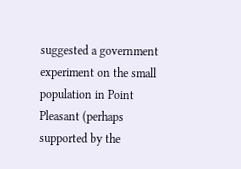suggested a government experiment on the small population in Point Pleasant (perhaps supported by the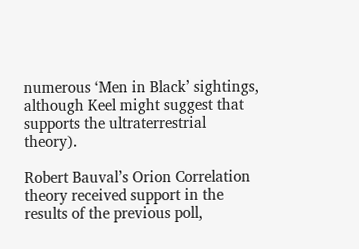numerous ‘Men in Black’ sightings, although Keel might suggest that supports the ultraterrestrial theory).

Robert Bauval’s Orion Correlation theory received support in the results of the previous poll,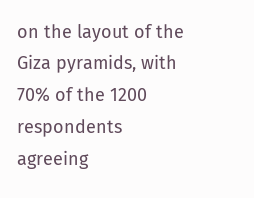on the layout of the Giza pyramids, with 70% of the 1200 respondents agreeing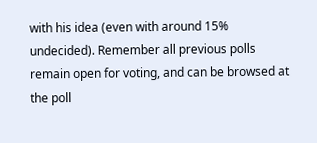with his idea (even with around 15% undecided). Remember all previous polls remain open for voting, and can be browsed at the poll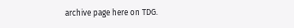archive page here on TDG.